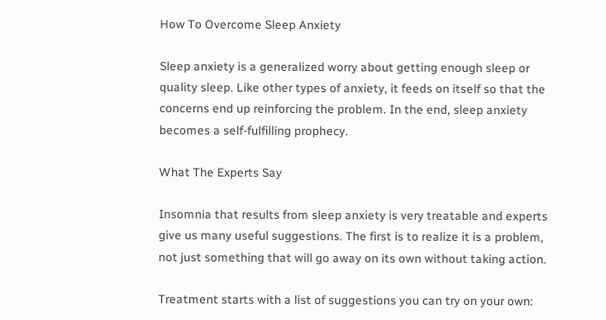How To Overcome Sleep Anxiety

Sleep anxiety is a generalized worry about getting enough sleep or quality sleep. Like other types of anxiety, it feeds on itself so that the concerns end up reinforcing the problem. In the end, sleep anxiety becomes a self-fulfilling prophecy.

What The Experts Say

Insomnia that results from sleep anxiety is very treatable and experts give us many useful suggestions. The first is to realize it is a problem, not just something that will go away on its own without taking action.

Treatment starts with a list of suggestions you can try on your own: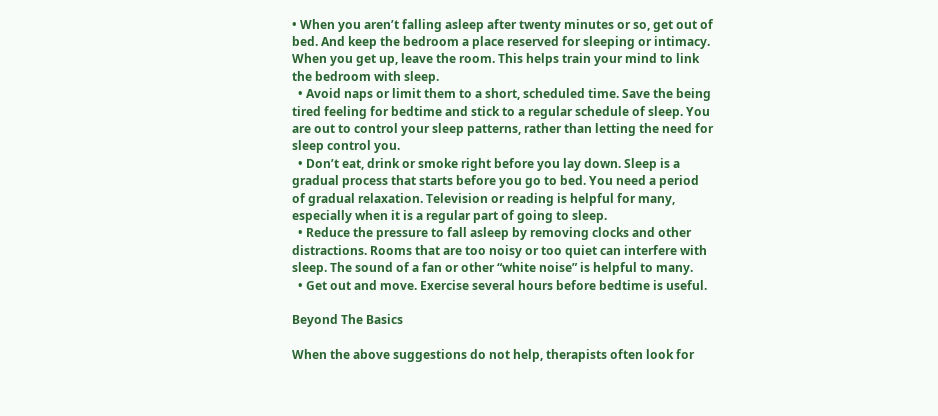• When you aren’t falling asleep after twenty minutes or so, get out of bed. And keep the bedroom a place reserved for sleeping or intimacy. When you get up, leave the room. This helps train your mind to link the bedroom with sleep.
  • Avoid naps or limit them to a short, scheduled time. Save the being tired feeling for bedtime and stick to a regular schedule of sleep. You are out to control your sleep patterns, rather than letting the need for sleep control you.
  • Don’t eat, drink or smoke right before you lay down. Sleep is a gradual process that starts before you go to bed. You need a period of gradual relaxation. Television or reading is helpful for many, especially when it is a regular part of going to sleep.
  • Reduce the pressure to fall asleep by removing clocks and other distractions. Rooms that are too noisy or too quiet can interfere with sleep. The sound of a fan or other “white noise” is helpful to many.
  • Get out and move. Exercise several hours before bedtime is useful.

Beyond The Basics

When the above suggestions do not help, therapists often look for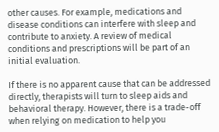other causes. For example, medications and disease conditions can interfere with sleep and contribute to anxiety. A review of medical conditions and prescriptions will be part of an initial evaluation.

If there is no apparent cause that can be addressed directly, therapists will turn to sleep aids and behavioral therapy. However, there is a trade-off when relying on medication to help you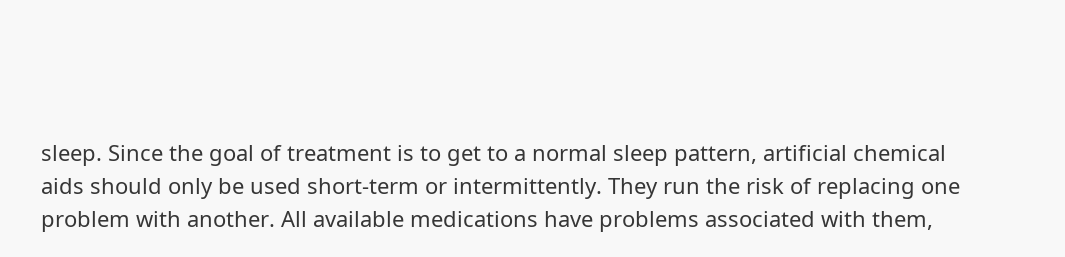sleep. Since the goal of treatment is to get to a normal sleep pattern, artificial chemical aids should only be used short-term or intermittently. They run the risk of replacing one problem with another. All available medications have problems associated with them,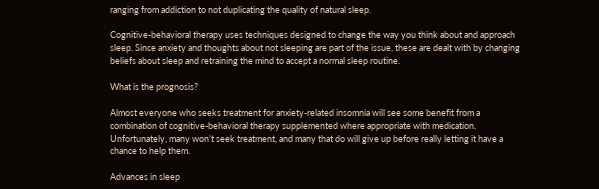ranging from addiction to not duplicating the quality of natural sleep.

Cognitive-behavioral therapy uses techniques designed to change the way you think about and approach sleep. Since anxiety and thoughts about not sleeping are part of the issue, these are dealt with by changing beliefs about sleep and retraining the mind to accept a normal sleep routine.

What is the prognosis?

Almost everyone who seeks treatment for anxiety-related insomnia will see some benefit from a combination of cognitive-behavioral therapy supplemented where appropriate with medication. Unfortunately, many won’t seek treatment, and many that do will give up before really letting it have a chance to help them.

Advances in sleep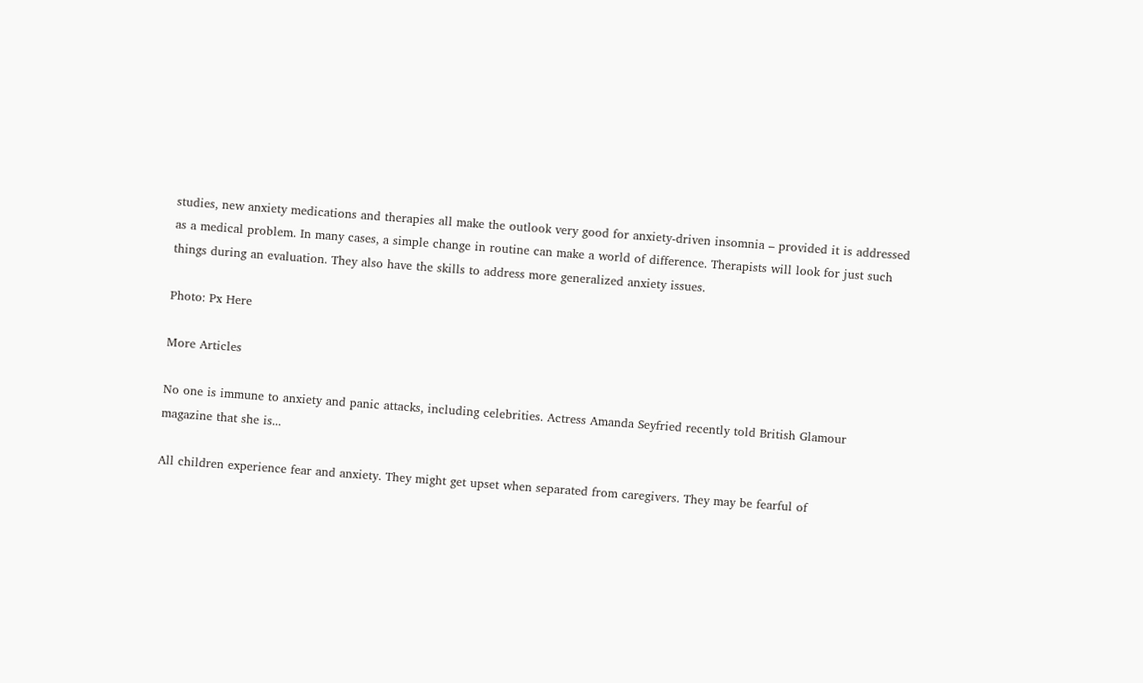studies, new anxiety medications and therapies all make the outlook very good for anxiety-driven insomnia – provided it is addressed as a medical problem. In many cases, a simple change in routine can make a world of difference. Therapists will look for just such things during an evaluation. They also have the skills to address more generalized anxiety issues.

Photo: Px Here

More Articles

No one is immune to anxiety and panic attacks, including celebrities. Actress Amanda Seyfried recently told British Glamour magazine that she is...

All children experience fear and anxiety. They might get upset when separated from caregivers. They may be fearful of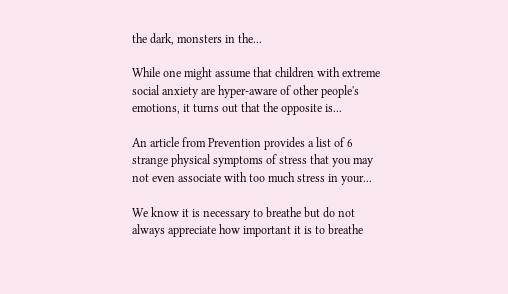the dark, monsters in the...

While one might assume that children with extreme social anxiety are hyper-aware of other people's emotions, it turns out that the opposite is...

An article from Prevention provides a list of 6 strange physical symptoms of stress that you may not even associate with too much stress in your...

We know it is necessary to breathe but do not always appreciate how important it is to breathe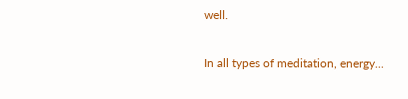well.

In all types of meditation, energy...